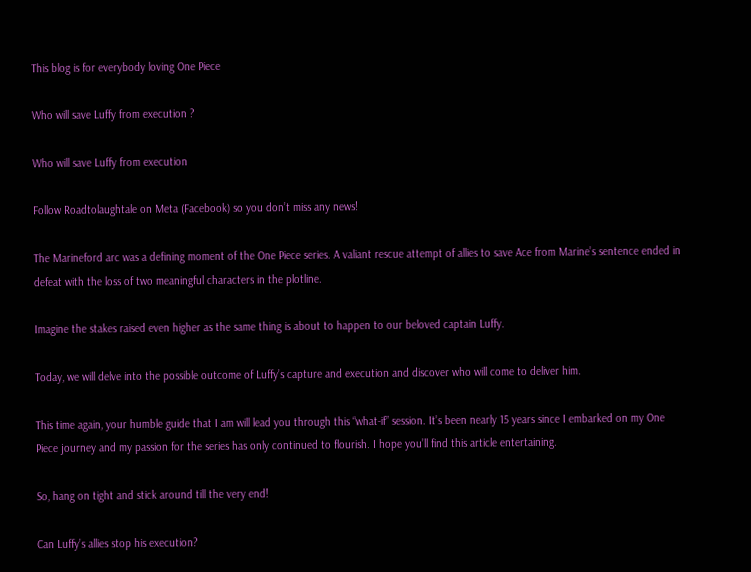This blog is for everybody loving One Piece

Who will save Luffy from execution ?

Who will save Luffy from execution

Follow Roadtolaughtale on Meta (Facebook) so you don’t miss any news!

The Marineford arc was a defining moment of the One Piece series. A valiant rescue attempt of allies to save Ace from Marine’s sentence ended in defeat with the loss of two meaningful characters in the plotline.

Imagine the stakes raised even higher as the same thing is about to happen to our beloved captain Luffy.

Today, we will delve into the possible outcome of Luffy’s capture and execution and discover who will come to deliver him.

This time again, your humble guide that I am will lead you through this “what-if” session. It’s been nearly 15 years since I embarked on my One Piece journey and my passion for the series has only continued to flourish. I hope you’ll find this article entertaining.

So, hang on tight and stick around till the very end!

Can Luffy’s allies stop his execution?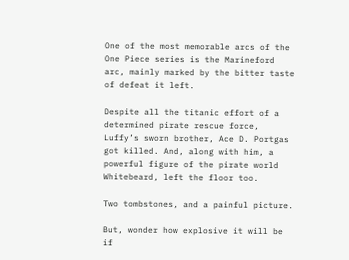One of the most memorable arcs of the One Piece series is the Marineford arc, mainly marked by the bitter taste of defeat it left.

Despite all the titanic effort of a determined pirate rescue force, Luffy’s sworn brother, Ace D. Portgas got killed. And, along with him, a powerful figure of the pirate world Whitebeard, left the floor too.

Two tombstones, and a painful picture.

But, wonder how explosive it will be if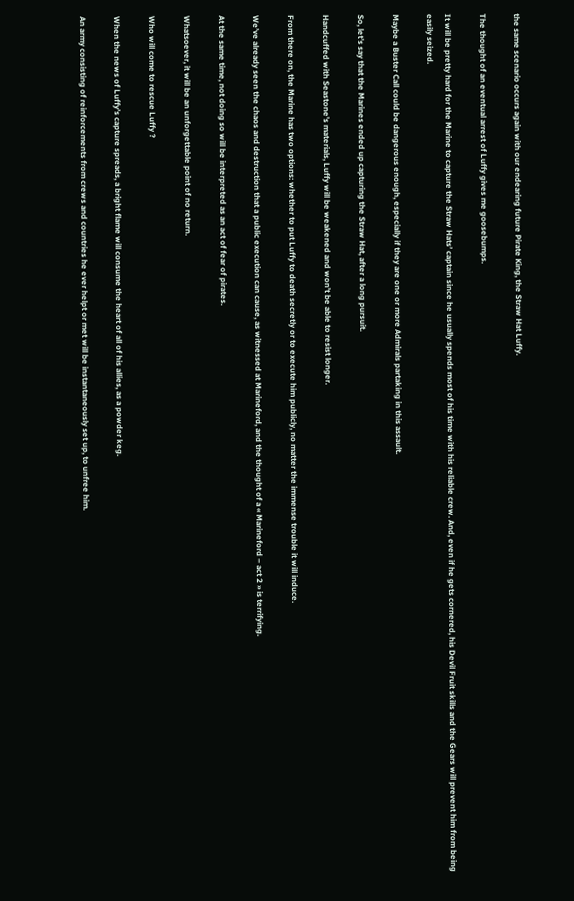the same scenario occurs again with our endearing future Pirate King, the Straw Hat Luffy.

The thought of an eventual arrest of Luffy gives me goosebumps.

It will be pretty hard for the Marine to capture the Straw Hats’ captain since he usually spends most of his time with his reliable crew. And, even if he gets cornered, his Devil Fruit skills and the Gears will prevent him from being easily seized.

Maybe a Buster Call could be dangerous enough, especially if they are one or more Admirals partaking in this assault.

So, let’s say that the Marines ended up capturing the Straw Hat, after a long pursuit.

Handcuffed with Seastone’s materials, Luffy will be weakened and won’t be able to resist longer.

From there on, the Marine has two options: whether to put Luffy to death secretly or to execute him publicly, no matter the immense trouble it will induce.

We’ve already seen the chaos and destruction that a public execution can cause, as witnessed at Marineford, and the thought of a « Marineford – act 2 » is terrifying.

At the same time, not doing so will be interpreted as an act of fear of pirates.

Whatsoever, it will be an unforgettable point of no return.

Who will come to rescue Luffy ?

When the news of Luffy’s capture spreads, a bright flame will consume the heart of all of his allies, as a powder keg.

An army consisting of reinforcements from crews and countries he ever helpt or met will be instantaneously set up, to unfree him.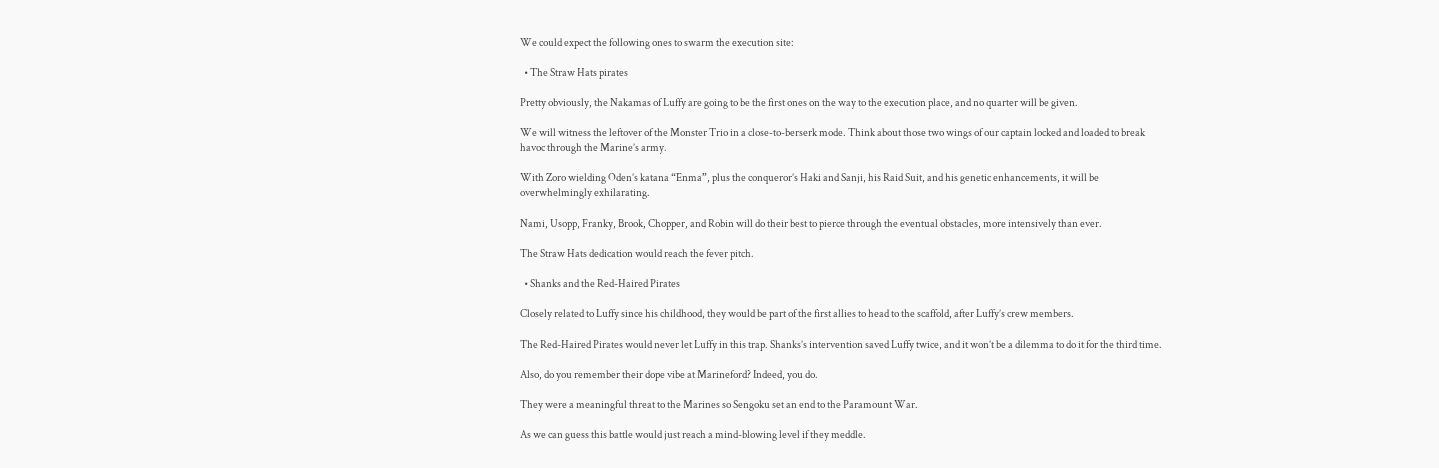We could expect the following ones to swarm the execution site:

  • The Straw Hats pirates

Pretty obviously, the Nakamas of Luffy are going to be the first ones on the way to the execution place, and no quarter will be given.

We will witness the leftover of the Monster Trio in a close-to-berserk mode. Think about those two wings of our captain locked and loaded to break havoc through the Marine’s army.

With Zoro wielding Oden’s katana “Enma”, plus the conqueror’s Haki and Sanji, his Raid Suit, and his genetic enhancements, it will be overwhelmingly exhilarating.

Nami, Usopp, Franky, Brook, Chopper, and Robin will do their best to pierce through the eventual obstacles, more intensively than ever.

The Straw Hats dedication would reach the fever pitch.

  • Shanks and the Red-Haired Pirates

Closely related to Luffy since his childhood, they would be part of the first allies to head to the scaffold, after Luffy’s crew members.

The Red-Haired Pirates would never let Luffy in this trap. Shanks’s intervention saved Luffy twice, and it won’t be a dilemma to do it for the third time.

Also, do you remember their dope vibe at Marineford? Indeed, you do.

They were a meaningful threat to the Marines so Sengoku set an end to the Paramount War.

As we can guess this battle would just reach a mind-blowing level if they meddle.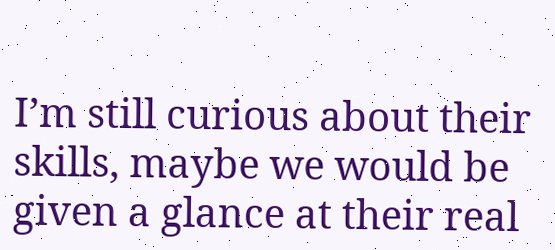I’m still curious about their skills, maybe we would be given a glance at their real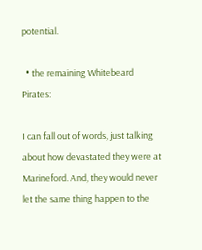potential.

  • the remaining Whitebeard Pirates:

I can fall out of words, just talking about how devastated they were at Marineford. And, they would never let the same thing happen to the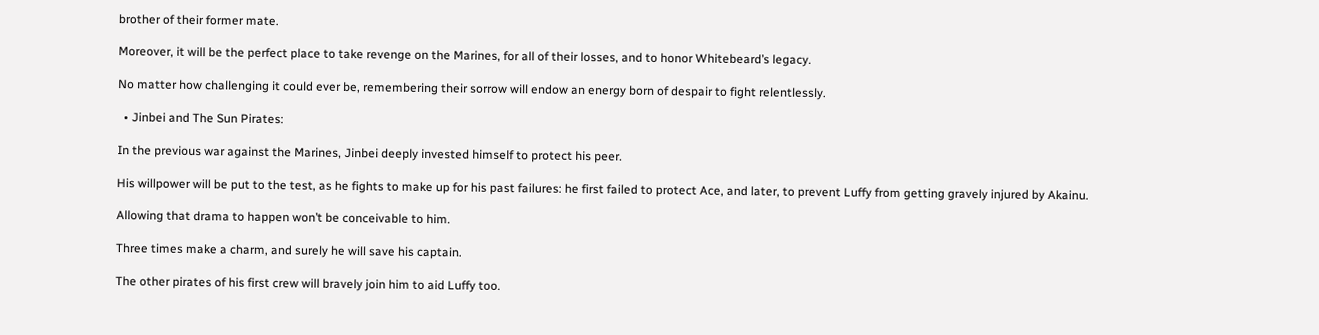brother of their former mate.

Moreover, it will be the perfect place to take revenge on the Marines, for all of their losses, and to honor Whitebeard’s legacy.

No matter how challenging it could ever be, remembering their sorrow will endow an energy born of despair to fight relentlessly.

  • Jinbei and The Sun Pirates:

In the previous war against the Marines, Jinbei deeply invested himself to protect his peer.

His willpower will be put to the test, as he fights to make up for his past failures: he first failed to protect Ace, and later, to prevent Luffy from getting gravely injured by Akainu.

Allowing that drama to happen won’t be conceivable to him.

Three times make a charm, and surely he will save his captain.

The other pirates of his first crew will bravely join him to aid Luffy too.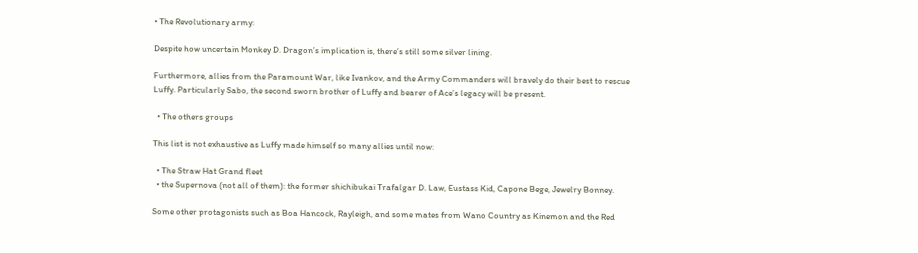• The Revolutionary army:

Despite how uncertain Monkey D. Dragon’s implication is, there’s still some silver lining.

Furthermore, allies from the Paramount War, like Ivankov, and the Army Commanders will bravely do their best to rescue Luffy. Particularly Sabo, the second sworn brother of Luffy and bearer of Ace’s legacy will be present.

  • The others groups

This list is not exhaustive as Luffy made himself so many allies until now:

  • The Straw Hat Grand fleet
  • the Supernova (not all of them): the former shichibukai Trafalgar D. Law, Eustass Kid, Capone Bege, Jewelry Bonney.

Some other protagonists such as Boa Hancock, Rayleigh, and some mates from Wano Country as Kinemon and the Red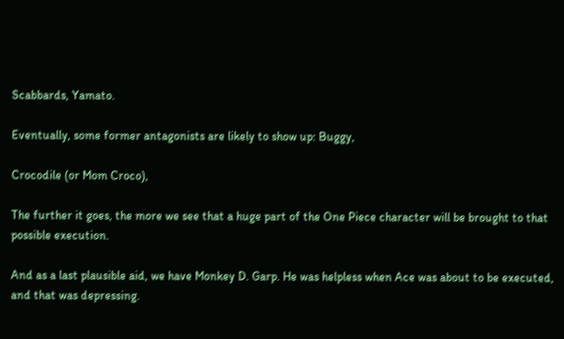Scabbards, Yamato.

Eventually, some former antagonists are likely to show up: Buggy,

Crocodile (or Mom Croco),

The further it goes, the more we see that a huge part of the One Piece character will be brought to that possible execution.

And as a last plausible aid, we have Monkey D. Garp. He was helpless when Ace was about to be executed, and that was depressing.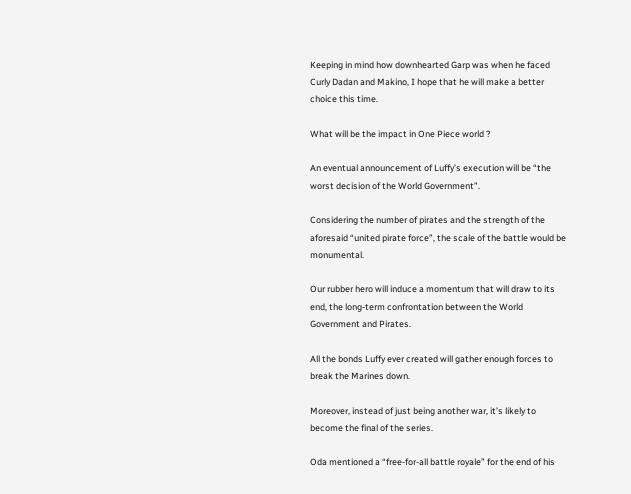Keeping in mind how downhearted Garp was when he faced Curly Dadan and Makino, I hope that he will make a better choice this time.

What will be the impact in One Piece world ?

An eventual announcement of Luffy’s execution will be “the worst decision of the World Government”.

Considering the number of pirates and the strength of the aforesaid “united pirate force”, the scale of the battle would be monumental.

Our rubber hero will induce a momentum that will draw to its end, the long-term confrontation between the World Government and Pirates.

All the bonds Luffy ever created will gather enough forces to break the Marines down.

Moreover, instead of just being another war, it’s likely to become the final of the series.

Oda mentioned a “free-for-all battle royale” for the end of his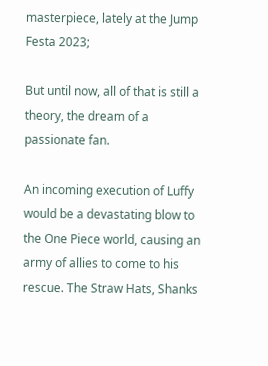masterpiece, lately at the Jump Festa 2023;

But until now, all of that is still a theory, the dream of a passionate fan.

An incoming execution of Luffy would be a devastating blow to the One Piece world, causing an army of allies to come to his rescue. The Straw Hats, Shanks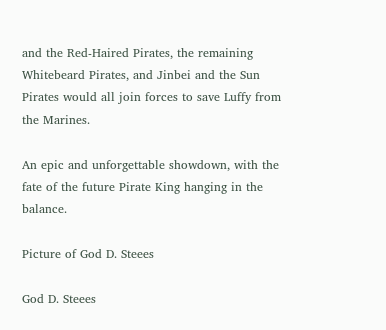and the Red-Haired Pirates, the remaining Whitebeard Pirates, and Jinbei and the Sun Pirates would all join forces to save Luffy from the Marines.

An epic and unforgettable showdown, with the fate of the future Pirate King hanging in the balance.

Picture of God D. Steees

God D. Steees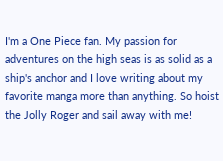I'm a One Piece fan. My passion for adventures on the high seas is as solid as a ship's anchor and I love writing about my favorite manga more than anything. So hoist the Jolly Roger and sail away with me!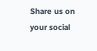Share us on your social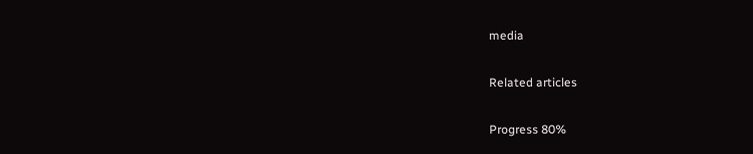media

Related articles

Progress 80%